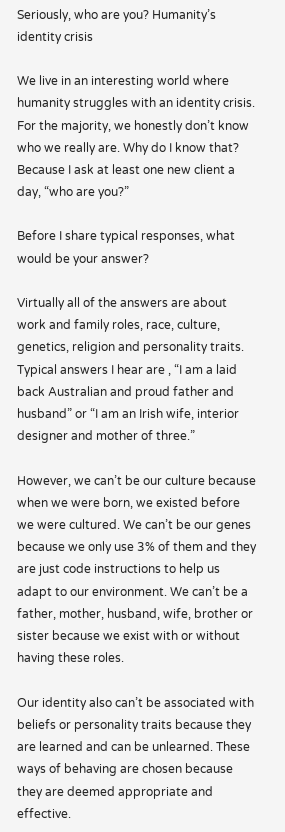Seriously, who are you? Humanity’s identity crisis

We live in an interesting world where humanity struggles with an identity crisis. For the majority, we honestly don’t know who we really are. Why do I know that? Because I ask at least one new client a day, “who are you?”

Before I share typical responses, what would be your answer?

Virtually all of the answers are about work and family roles, race, culture, genetics, religion and personality traits. Typical answers I hear are , “I am a laid back Australian and proud father and husband” or “I am an Irish wife, interior designer and mother of three.”

However, we can’t be our culture because when we were born, we existed before we were cultured. We can’t be our genes because we only use 3% of them and they are just code instructions to help us adapt to our environment. We can’t be a father, mother, husband, wife, brother or sister because we exist with or without having these roles.

Our identity also can’t be associated with beliefs or personality traits because they are learned and can be unlearned. These ways of behaving are chosen because they are deemed appropriate and effective.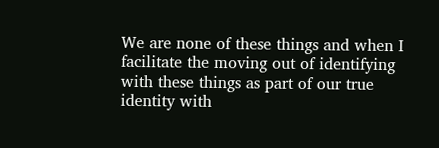We are none of these things and when I facilitate the moving out of identifying with these things as part of our true identity with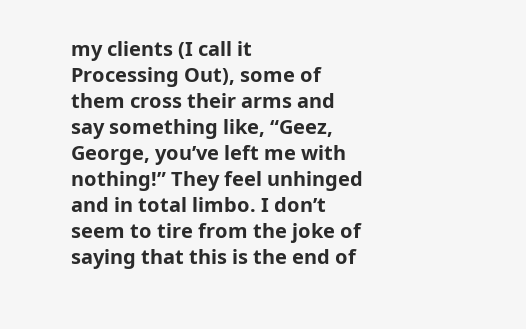my clients (I call it Processing Out), some of them cross their arms and say something like, “Geez, George, you’ve left me with nothing!” They feel unhinged and in total limbo. I don’t seem to tire from the joke of saying that this is the end of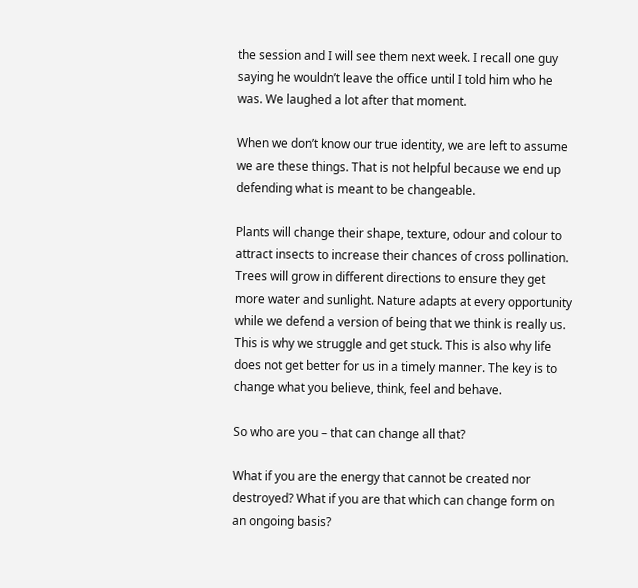the session and I will see them next week. I recall one guy saying he wouldn’t leave the office until I told him who he was. We laughed a lot after that moment.

When we don’t know our true identity, we are left to assume we are these things. That is not helpful because we end up defending what is meant to be changeable.

Plants will change their shape, texture, odour and colour to attract insects to increase their chances of cross pollination. Trees will grow in different directions to ensure they get more water and sunlight. Nature adapts at every opportunity while we defend a version of being that we think is really us. This is why we struggle and get stuck. This is also why life does not get better for us in a timely manner. The key is to change what you believe, think, feel and behave.

So who are you – that can change all that?

What if you are the energy that cannot be created nor destroyed? What if you are that which can change form on an ongoing basis?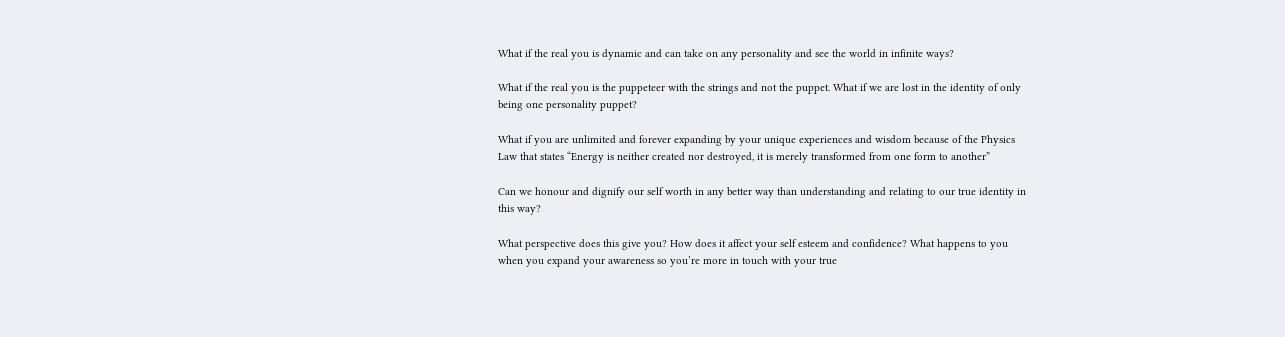What if the real you is dynamic and can take on any personality and see the world in infinite ways?

What if the real you is the puppeteer with the strings and not the puppet. What if we are lost in the identity of only being one personality puppet?

What if you are unlimited and forever expanding by your unique experiences and wisdom because of the Physics Law that states “Energy is neither created nor destroyed, it is merely transformed from one form to another”

Can we honour and dignify our self worth in any better way than understanding and relating to our true identity in this way?

What perspective does this give you? How does it affect your self esteem and confidence? What happens to you when you expand your awareness so you’re more in touch with your true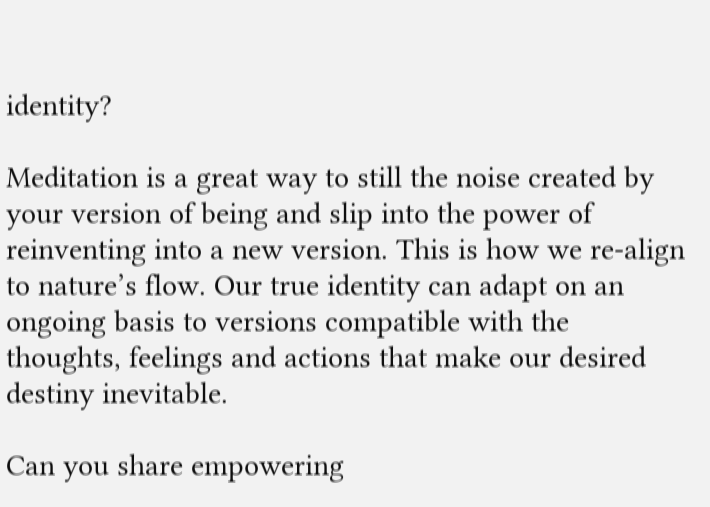identity?

Meditation is a great way to still the noise created by your version of being and slip into the power of reinventing into a new version. This is how we re-align to nature’s flow. Our true identity can adapt on an ongoing basis to versions compatible with the thoughts, feelings and actions that make our desired destiny inevitable.

Can you share empowering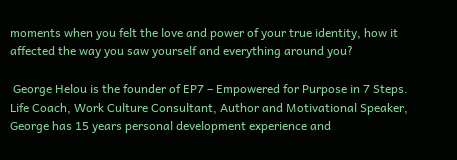moments when you felt the love and power of your true identity, how it affected the way you saw yourself and everything around you?

 George Helou is the founder of EP7 – Empowered for Purpose in 7 Steps. Life Coach, Work Culture Consultant, Author and Motivational Speaker, George has 15 years personal development experience and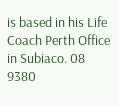is based in his Life Coach Perth Office in Subiaco. 08 9380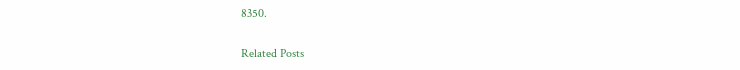8350.

Related Posts